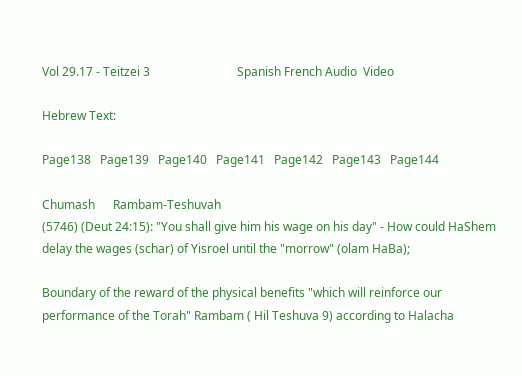Vol 29.17 - Teitzei 3                             Spanish French Audio  Video

Hebrew Text:

Page138   Page139   Page140   Page141   Page142   Page143   Page144

Chumash      Rambam-Teshuvah
(5746) (Deut 24:15): "You shall give him his wage on his day" - How could HaShem delay the wages (schar) of Yisroel until the "morrow" (olam HaBa);

Boundary of the reward of the physical benefits "which will reinforce our performance of the Torah" Rambam ( Hil Teshuva 9) according to Halacha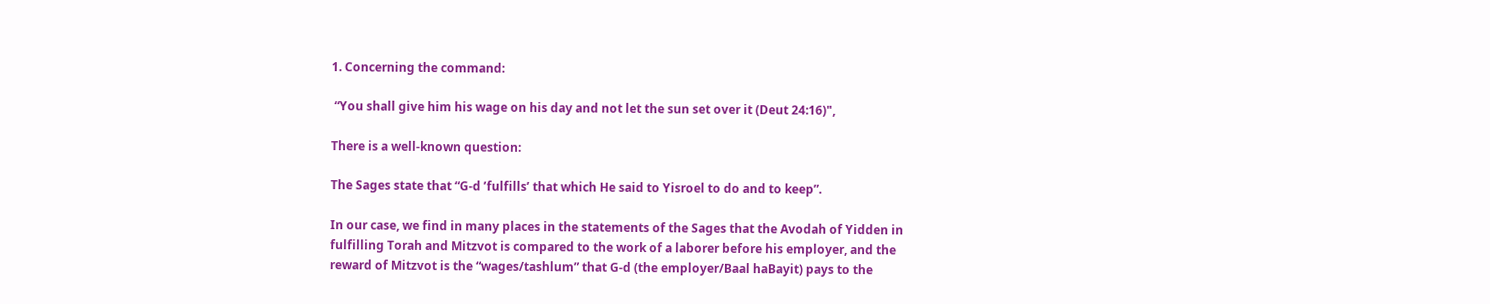1. Concerning the command:

 “You shall give him his wage on his day and not let the sun set over it (Deut 24:16)",

There is a well-known question:

The Sages state that “G-d ’fulfills’ that which He said to Yisroel to do and to keep”.

In our case, we find in many places in the statements of the Sages that the Avodah of Yidden in fulfilling Torah and Mitzvot is compared to the work of a laborer before his employer, and the reward of Mitzvot is the “wages/tashlum” that G-d (the employer/Baal haBayit) pays to the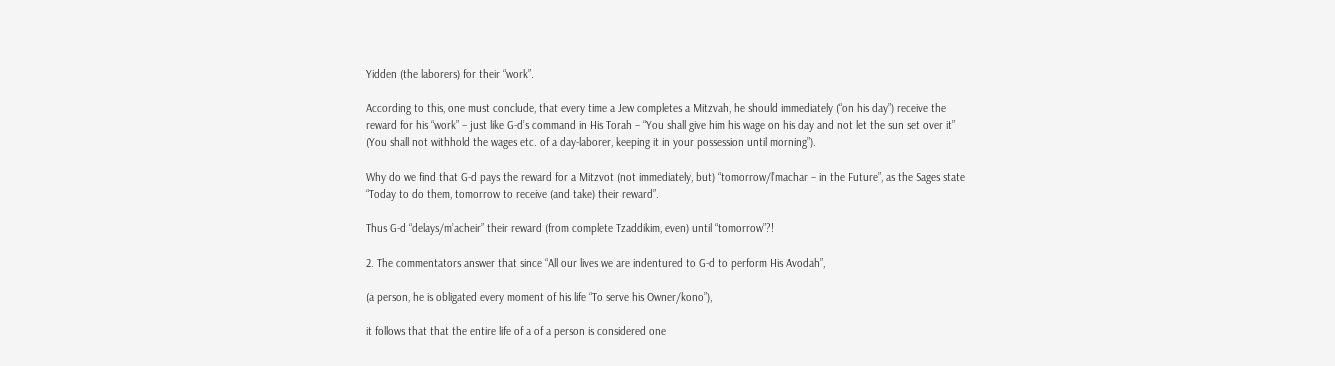Yidden (the laborers) for their “work”.

According to this, one must conclude, that every time a Jew completes a Mitzvah, he should immediately (“on his day”) receive the reward for his “work” – just like G-d’s command in His Torah – “You shall give him his wage on his day and not let the sun set over it” (You shall not withhold the wages etc. of a day-laborer, keeping it in your possession until morning”).

Why do we find that G-d pays the reward for a Mitzvot (not immediately, but) “tomorrow/l’machar – in the Future”, as the Sages state “Today to do them, tomorrow to receive (and take) their reward”.

Thus G-d “delays/m’acheir” their reward (from complete Tzaddikim, even) until “tomorrow”?!

2. The commentators answer that since “All our lives we are indentured to G-d to perform His Avodah”,

(a person, he is obligated every moment of his life “To serve his Owner/kono”),

it follows that that the entire life of a of a person is considered one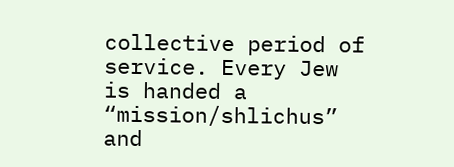collective period of service. Every Jew is handed a “mission/shlichus” and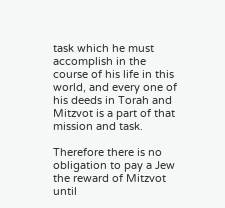task which he must accomplish in the course of his life in this world, and every one of his deeds in Torah and Mitzvot is a part of that mission and task.

Therefore there is no obligation to pay a Jew the reward of Mitzvot until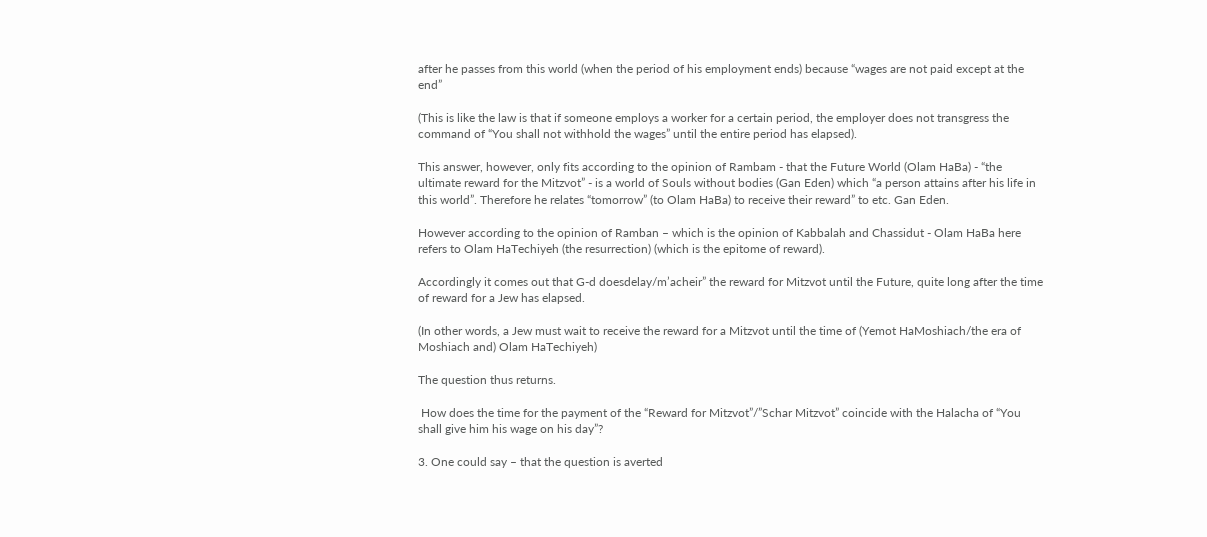after he passes from this world (when the period of his employment ends) because “wages are not paid except at the end”

(This is like the law is that if someone employs a worker for a certain period, the employer does not transgress the command of “You shall not withhold the wages” until the entire period has elapsed).

This answer, however, only fits according to the opinion of Rambam - that the Future World (Olam HaBa) - “the ultimate reward for the Mitzvot” - is a world of Souls without bodies (Gan Eden) which “a person attains after his life in this world”. Therefore he relates “tomorrow” (to Olam HaBa) to receive their reward” to etc. Gan Eden.

However according to the opinion of Ramban – which is the opinion of Kabbalah and Chassidut - Olam HaBa here refers to Olam HaTechiyeh (the resurrection) (which is the epitome of reward).

Accordingly it comes out that G-d doesdelay/m’acheir” the reward for Mitzvot until the Future, quite long after the time of reward for a Jew has elapsed.

(In other words, a Jew must wait to receive the reward for a Mitzvot until the time of (Yemot HaMoshiach/the era of Moshiach and) Olam HaTechiyeh)

The question thus returns.

 How does the time for the payment of the “Reward for Mitzvot”/”Schar Mitzvot” coincide with the Halacha of “You shall give him his wage on his day”?

3. One could say – that the question is averted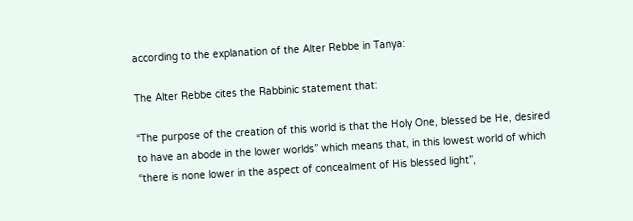according to the explanation of the Alter Rebbe in Tanya:

The Alter Rebbe cites the Rabbinic statement that:

“The purpose of the creation of this world is that the Holy One, blessed be He, desired to have an abode in the lower worlds” which means that, in this lowest world of which “there is none lower in the aspect of concealment of His blessed light”,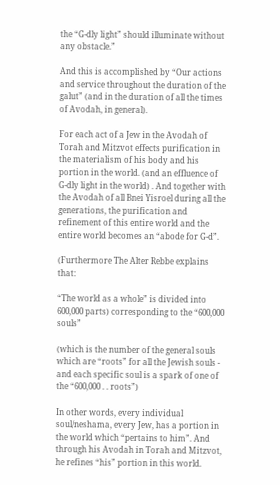the “G-dly light” should illuminate without any obstacle.”

And this is accomplished by “Our actions and service throughout the duration of the galut” (and in the duration of all the times of Avodah, in general).

For each act of a Jew in the Avodah of Torah and Mitzvot effects purification in the materialism of his body and his portion in the world. (and an effluence of G-dly light in the world) . And together with the Avodah of all Bnei Yisroel during all the generations, the purification and refinement of this entire world and the entire world becomes an “abode for G-d”.

(Furthermore The Alter Rebbe explains that:

“The world as a whole” is divided into 600,000 parts) corresponding to the “600,000 souls”

(which is the number of the general souls which are “roots” for all the Jewish souls - and each specific soul is a spark of one of the “600,000 . . roots”)

In other words, every individual soul/neshama, every Jew, has a portion in the world which “pertains to him”. And through his Avodah in Torah and Mitzvot, he refines “his” portion in this world.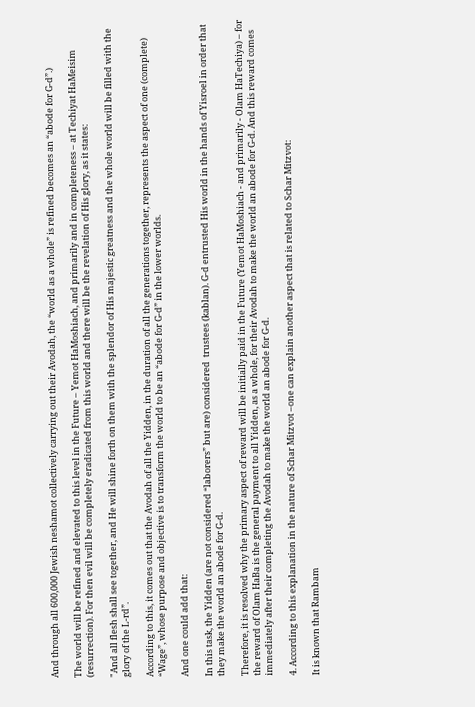And through all 600,000 Jewish neshamot collectively carrying out their Avodah, the “world as a whole” is refined becomes an “abode for G-d”.)

The world will be refined and elevated to this level in the Future – Yemot HaMoshiach, and primarily and in completeness – at Techiyat HaMeisim (resurrection). For then evil will be completely eradicated from this world and there will be the revelation of His glory, as it states:

"And all flesh shall see together, and He will shine forth on them with the splendor of His majestic greatness and the whole world will be filled with the glory of the L-rd”.

According to this, it comes out that the Avodah of all the Yidden, in the duration of all the generations together, represents the aspect of one (complete) “Wage”, whose purpose and objective is to transform the world to be an “abode for G-d” in the lower worlds.

And one could add that:

In this task, the Yidden (are not considered “laborers” but are) considered  trustees (kablan). G-d entrusted His world in the hands of Yisroel in order that they make the world an abode for G-d.

Therefore, it is resolved why the primary aspect of reward will be initially paid in the Future (Yemot HaMoshiach - and primarily - Olam HaTechiya) – for the reward of Olam HaBa is the general payment to all Yidden, as a whole, for their Avodah to make the world an abode for G-d. And this reward comes immediately after their completing the Avodah to make the world an abode for G-d.

4. According to this explanation in the nature of Schar Mitzvot –one can explain another aspect that is related to Schar Mitzvot:

It is known that Rambam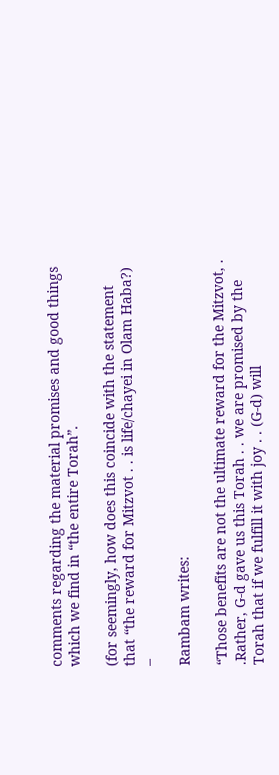comments regarding the material promises and good things which we find in “the entire Torah”.

(for seemingly, how does this coincide with the statement that “the reward for Mitzvot . . is life/chayei in Olam Haba?) –

Rambam writes:

“Those benefits are not the ultimate reward for the Mitzvot, . .Rather, G-d gave us this Torah . . we are promised by the Torah that if we fulfill it with joy . . (G-d) will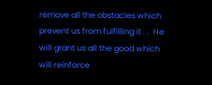remove all the obstacles which prevent us from fulfilling it . .  He will grant us all the good which will reinforce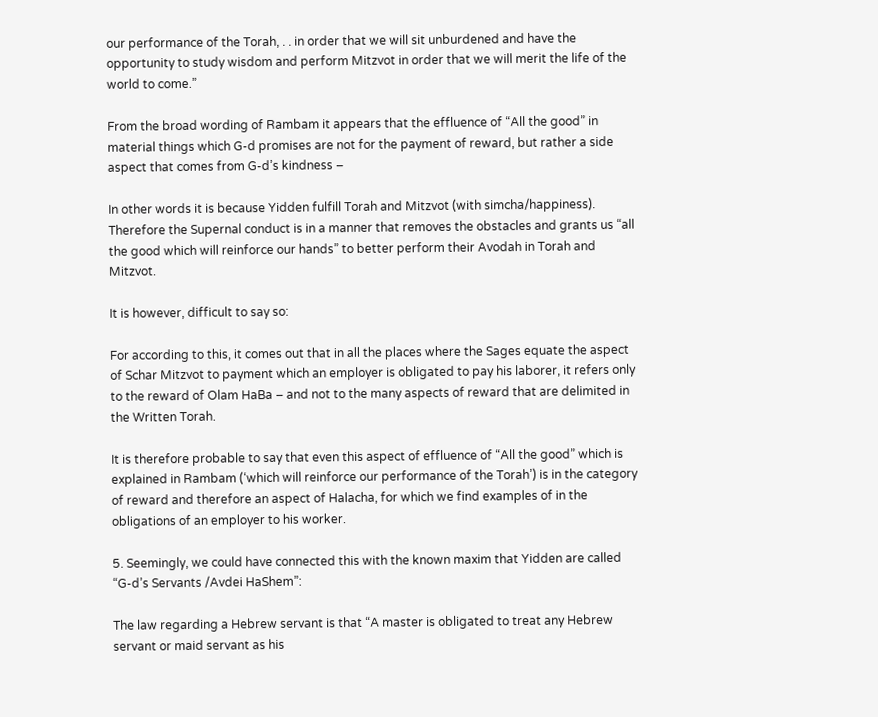our performance of the Torah, . . in order that we will sit unburdened and have the opportunity to study wisdom and perform Mitzvot in order that we will merit the life of the world to come.”

From the broad wording of Rambam it appears that the effluence of “All the good” in material things which G-d promises are not for the payment of reward, but rather a side aspect that comes from G-d’s kindness –

In other words it is because Yidden fulfill Torah and Mitzvot (with simcha/happiness). Therefore the Supernal conduct is in a manner that removes the obstacles and grants us “all the good which will reinforce our hands” to better perform their Avodah in Torah and Mitzvot.

It is however, difficult to say so:

For according to this, it comes out that in all the places where the Sages equate the aspect of Schar Mitzvot to payment which an employer is obligated to pay his laborer, it refers only to the reward of Olam HaBa – and not to the many aspects of reward that are delimited in the Written Torah.

It is therefore probable to say that even this aspect of effluence of “All the good” which is explained in Rambam (‘which will reinforce our performance of the Torah’) is in the category of reward and therefore an aspect of Halacha, for which we find examples of in the obligations of an employer to his worker.

5. Seemingly, we could have connected this with the known maxim that Yidden are called “G-d’s Servants /Avdei HaShem”:

The law regarding a Hebrew servant is that “A master is obligated to treat any Hebrew servant or maid servant as his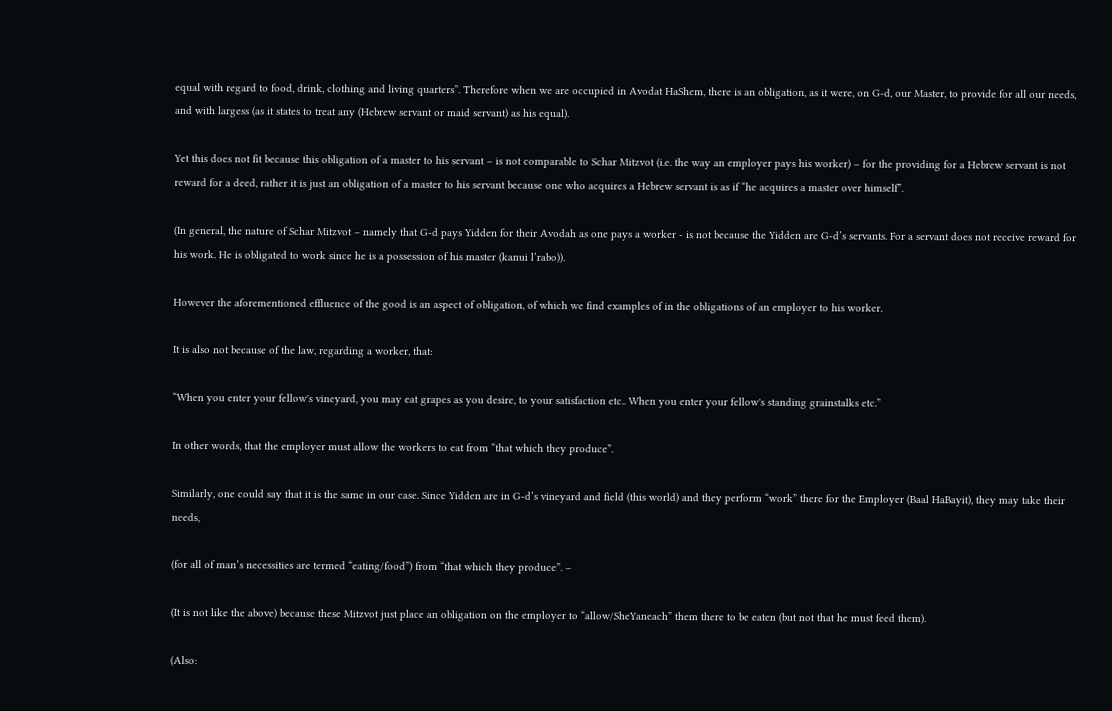equal with regard to food, drink, clothing and living quarters”. Therefore when we are occupied in Avodat HaShem, there is an obligation, as it were, on G-d, our Master, to provide for all our needs, and with largess (as it states to treat any (Hebrew servant or maid servant) as his equal).

Yet this does not fit because this obligation of a master to his servant – is not comparable to Schar Mitzvot (i.e. the way an employer pays his worker) – for the providing for a Hebrew servant is not reward for a deed, rather it is just an obligation of a master to his servant because one who acquires a Hebrew servant is as if “he acquires a master over himself”.

(In general, the nature of Schar Mitzvot – namely that G-d pays Yidden for their Avodah as one pays a worker - is not because the Yidden are G-d’s servants. For a servant does not receive reward for his work. He is obligated to work since he is a possession of his master (kanui l’rabo)).

However the aforementioned effluence of the good is an aspect of obligation, of which we find examples of in the obligations of an employer to his worker.

It is also not because of the law, regarding a worker, that:

“When you enter your fellow's vineyard, you may eat grapes as you desire, to your satisfaction etc.. When you enter your fellow's standing grainstalks etc.”

In other words, that the employer must allow the workers to eat from “that which they produce”.

Similarly, one could say that it is the same in our case. Since Yidden are in G-d’s vineyard and field (this world) and they perform “work” there for the Employer (Baal HaBayit), they may take their needs,

(for all of man’s necessities are termed “eating/food”) from “that which they produce”. –

(It is not like the above) because these Mitzvot just place an obligation on the employer to “allow/SheYaneach” them there to be eaten (but not that he must feed them).

(Also: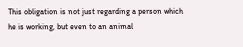This obligation is not just regarding a person which he is working, but even to an animal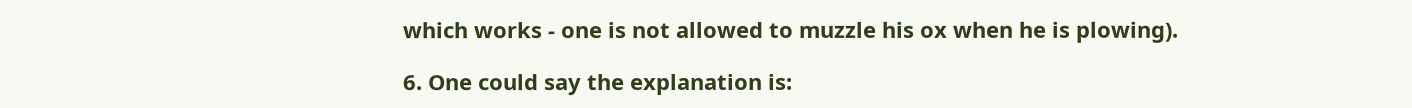which works - one is not allowed to muzzle his ox when he is plowing).

6. One could say the explanation is: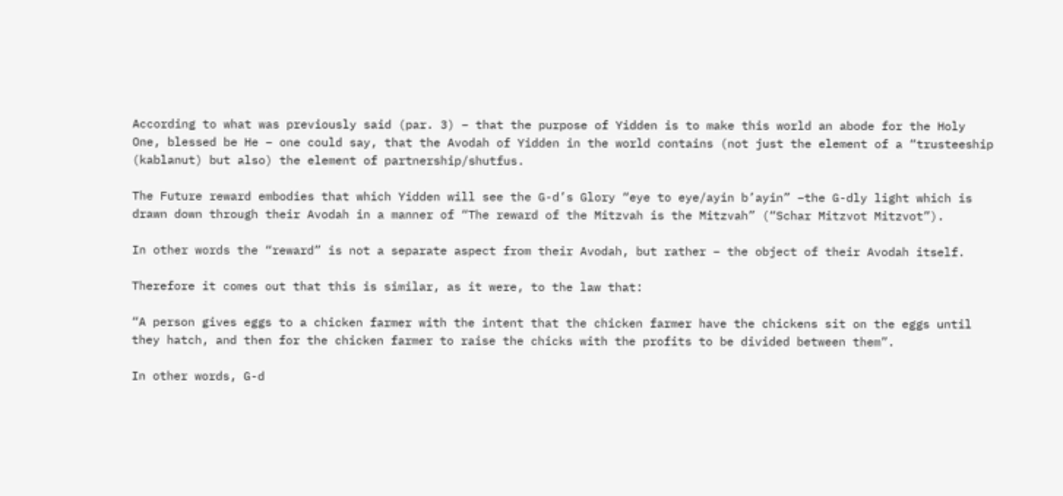According to what was previously said (par. 3) – that the purpose of Yidden is to make this world an abode for the Holy One, blessed be He – one could say, that the Avodah of Yidden in the world contains (not just the element of a “trusteeship (kablanut) but also) the element of partnership/shutfus.

The Future reward embodies that which Yidden will see the G-d’s Glory “eye to eye/ayin b’ayin” –the G-dly light which is drawn down through their Avodah in a manner of “The reward of the Mitzvah is the Mitzvah” (“Schar Mitzvot Mitzvot”).

In other words the “reward” is not a separate aspect from their Avodah, but rather – the object of their Avodah itself.

Therefore it comes out that this is similar, as it were, to the law that:

“A person gives eggs to a chicken farmer with the intent that the chicken farmer have the chickens sit on the eggs until they hatch, and then for the chicken farmer to raise the chicks with the profits to be divided between them”.

In other words, G-d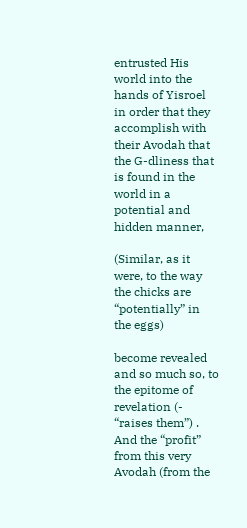entrusted His world into the hands of Yisroel in order that they accomplish with their Avodah that the G-dliness that is found in the world in a potential and hidden manner,

(Similar, as it were, to the way the chicks are “potentially” in the eggs)

become revealed and so much so, to the epitome of revelation (- “raises them”) . And the “profit” from this very Avodah (from the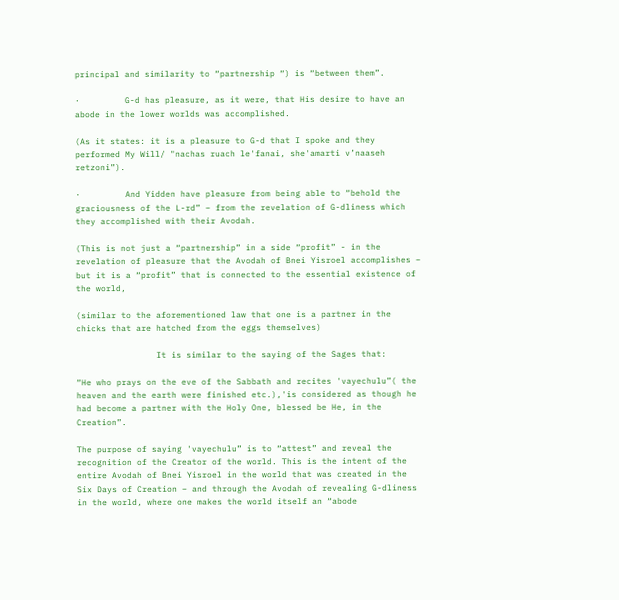principal and similarity to “partnership “) is “between them”.

·         G-d has pleasure, as it were, that His desire to have an abode in the lower worlds was accomplished.

(As it states: it is a pleasure to G-d that I spoke and they performed My Will/ "nachas ruach le'fanai, she'amarti v’naaseh retzoni”).

·         And Yidden have pleasure from being able to “behold the graciousness of the L-rd” – from the revelation of G-dliness which they accomplished with their Avodah.

(This is not just a “partnership” in a side “profit” - in the revelation of pleasure that the Avodah of Bnei Yisroel accomplishes – but it is a “profit” that is connected to the essential existence of the world,

(similar to the aforementioned law that one is a partner in the chicks that are hatched from the eggs themselves)

                It is similar to the saying of the Sages that:

“He who prays on the eve of the Sabbath and recites 'vayechulu”( the heaven and the earth were finished etc.),'is considered as though he had become a partner with the Holy One, blessed be He, in the Creation”.

The purpose of saying 'vayechulu” is to “attest” and reveal the recognition of the Creator of the world. This is the intent of the entire Avodah of Bnei Yisroel in the world that was created in the Six Days of Creation – and through the Avodah of revealing G-dliness in the world, where one makes the world itself an “abode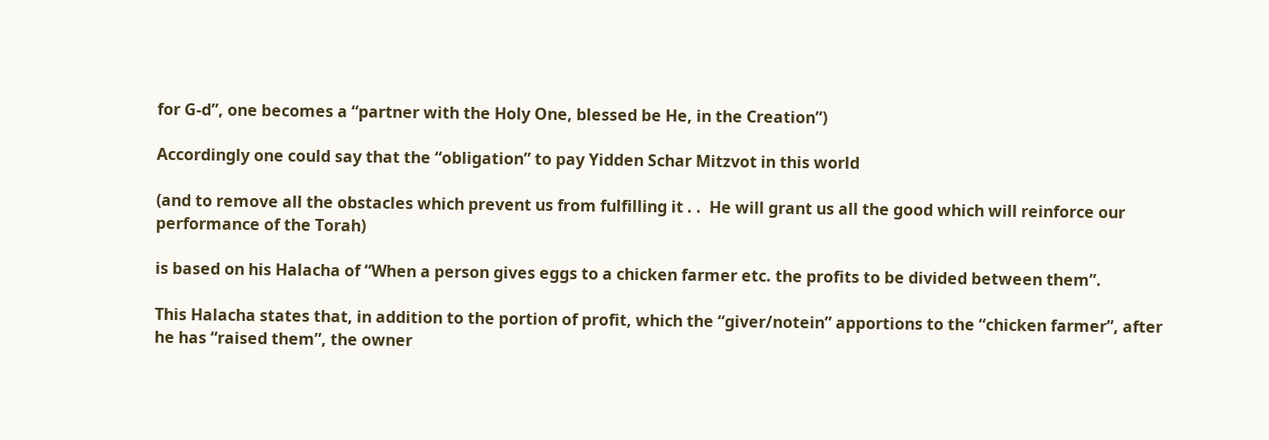for G-d”, one becomes a “partner with the Holy One, blessed be He, in the Creation”)

Accordingly one could say that the “obligation” to pay Yidden Schar Mitzvot in this world

(and to remove all the obstacles which prevent us from fulfilling it . .  He will grant us all the good which will reinforce our performance of the Torah)

is based on his Halacha of “When a person gives eggs to a chicken farmer etc. the profits to be divided between them”.

This Halacha states that, in addition to the portion of profit, which the “giver/notein” apportions to the “chicken farmer”, after he has “raised them”, the owner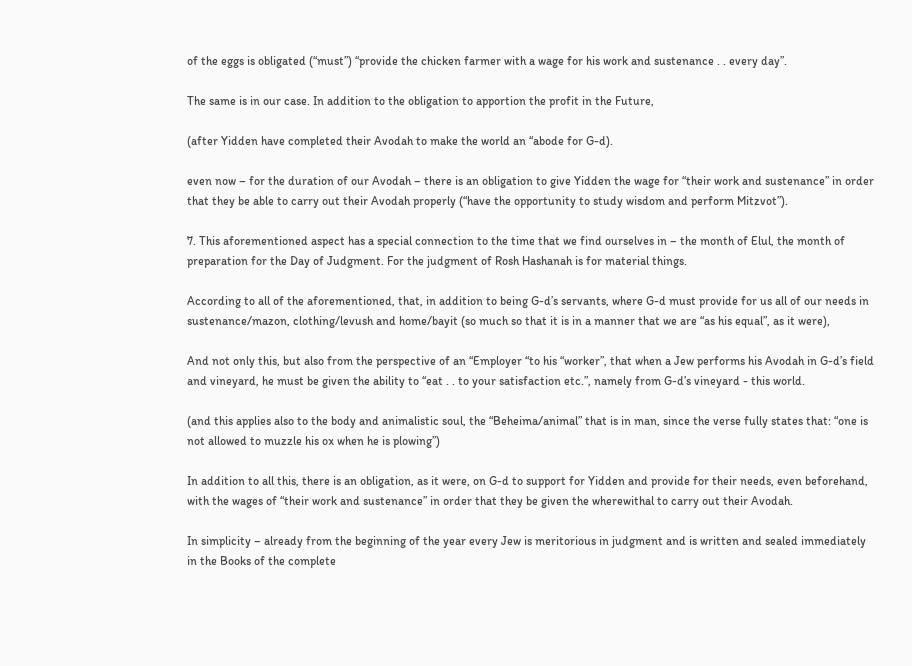of the eggs is obligated (“must”) “provide the chicken farmer with a wage for his work and sustenance . . every day”.

The same is in our case. In addition to the obligation to apportion the profit in the Future,

(after Yidden have completed their Avodah to make the world an “abode for G-d).

even now – for the duration of our Avodah – there is an obligation to give Yidden the wage for “their work and sustenance” in order that they be able to carry out their Avodah properly (“have the opportunity to study wisdom and perform Mitzvot”).

7. This aforementioned aspect has a special connection to the time that we find ourselves in – the month of Elul, the month of preparation for the Day of Judgment. For the judgment of Rosh Hashanah is for material things.

According to all of the aforementioned, that, in addition to being G-d’s servants, where G-d must provide for us all of our needs in sustenance/mazon, clothing/levush and home/bayit (so much so that it is in a manner that we are “as his equal”, as it were),

And not only this, but also from the perspective of an “Employer “to his “worker”, that when a Jew performs his Avodah in G-d’s field and vineyard, he must be given the ability to “eat . . to your satisfaction etc.”, namely from G-d’s vineyard - this world.

(and this applies also to the body and animalistic soul, the “Beheima/animal” that is in man, since the verse fully states that: “one is not allowed to muzzle his ox when he is plowing”)

In addition to all this, there is an obligation, as it were, on G-d to support for Yidden and provide for their needs, even beforehand, with the wages of “their work and sustenance” in order that they be given the wherewithal to carry out their Avodah.

In simplicity – already from the beginning of the year every Jew is meritorious in judgment and is written and sealed immediately in the Books of the complete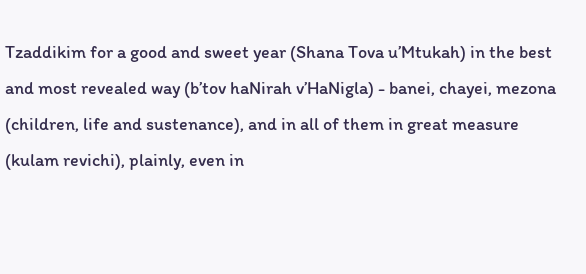Tzaddikim for a good and sweet year (Shana Tova u’Mtukah) in the best and most revealed way (b’tov haNirah v’HaNigla) - banei, chayei, mezona (children, life and sustenance), and in all of them in great measure (kulam revichi), plainly, even in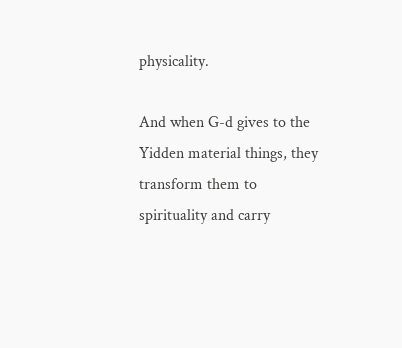physicality.

And when G-d gives to the Yidden material things, they transform them to spirituality and carry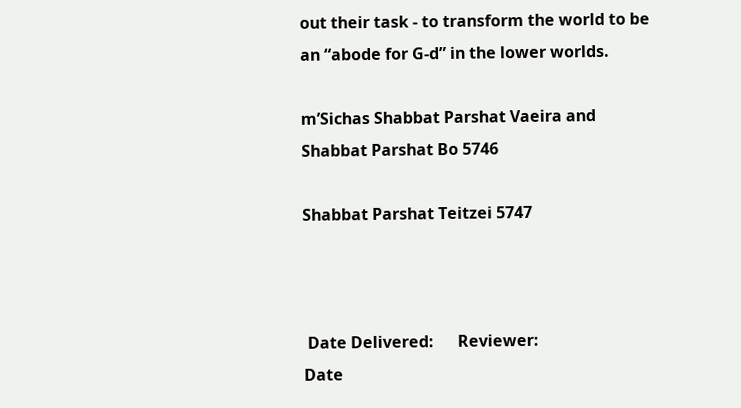out their task - to transform the world to be an “abode for G-d” in the lower worlds.

m’Sichas Shabbat Parshat Vaeira and Shabbat Parshat Bo 5746

Shabbat Parshat Teitzei 5747



 Date Delivered:      Reviewer:
Date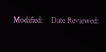Modified:    Date Reviewed: